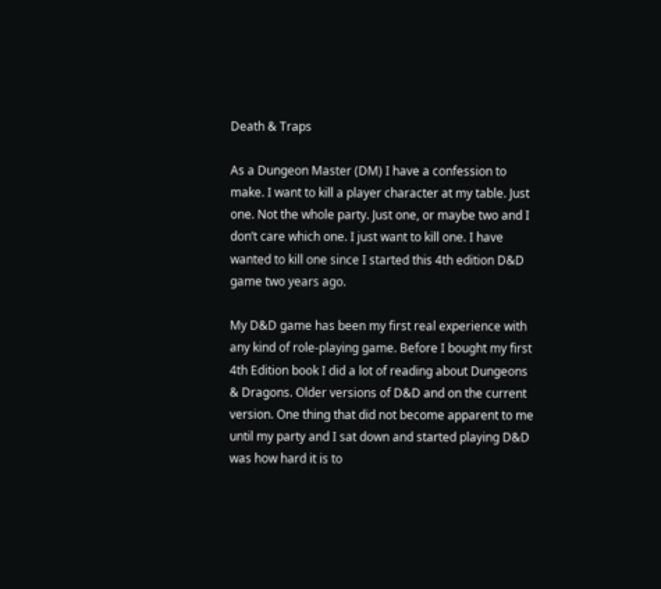Death & Traps

As a Dungeon Master (DM) I have a confession to make. I want to kill a player character at my table. Just one. Not the whole party. Just one, or maybe two and I don’t care which one. I just want to kill one. I have wanted to kill one since I started this 4th edition D&D game two years ago.

My D&D game has been my first real experience with any kind of role-playing game. Before I bought my first 4th Edition book I did a lot of reading about Dungeons & Dragons. Older versions of D&D and on the current version. One thing that did not become apparent to me until my party and I sat down and started playing D&D was how hard it is to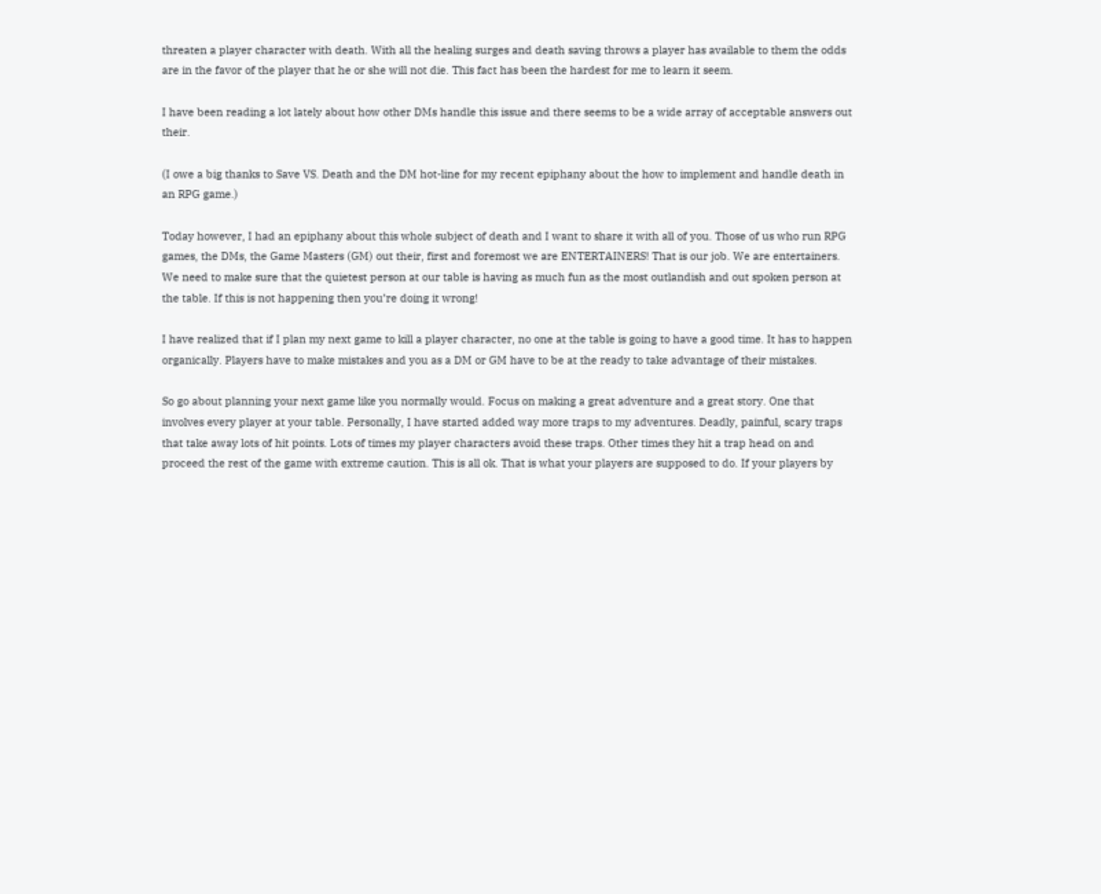threaten a player character with death. With all the healing surges and death saving throws a player has available to them the odds are in the favor of the player that he or she will not die. This fact has been the hardest for me to learn it seem.

I have been reading a lot lately about how other DMs handle this issue and there seems to be a wide array of acceptable answers out their.

(I owe a big thanks to Save VS. Death and the DM hot-line for my recent epiphany about the how to implement and handle death in an RPG game.)

Today however, I had an epiphany about this whole subject of death and I want to share it with all of you. Those of us who run RPG games, the DMs, the Game Masters (GM) out their, first and foremost we are ENTERTAINERS! That is our job. We are entertainers. We need to make sure that the quietest person at our table is having as much fun as the most outlandish and out spoken person at the table. If this is not happening then you’re doing it wrong!

I have realized that if I plan my next game to kill a player character, no one at the table is going to have a good time. It has to happen organically. Players have to make mistakes and you as a DM or GM have to be at the ready to take advantage of their mistakes.

So go about planning your next game like you normally would. Focus on making a great adventure and a great story. One that involves every player at your table. Personally, I have started added way more traps to my adventures. Deadly, painful, scary traps that take away lots of hit points. Lots of times my player characters avoid these traps. Other times they hit a trap head on and proceed the rest of the game with extreme caution. This is all ok. That is what your players are supposed to do. If your players by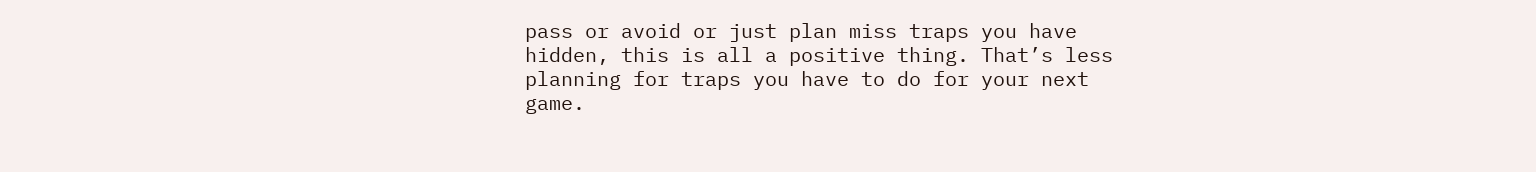pass or avoid or just plan miss traps you have hidden, this is all a positive thing. That’s less planning for traps you have to do for your next game.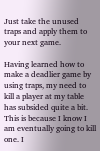Just take the unused traps and apply them to your next game.

Having learned how to make a deadlier game by using traps, my need to kill a player at my table has subsided quite a bit. This is because I know I am eventually going to kill one. I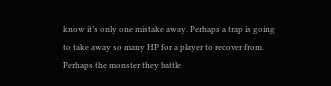know it’s only one mistake away. Perhaps a trap is going to take away so many HP for a player to recover from. Perhaps the monster they battle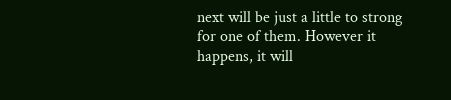next will be just a little to strong for one of them. However it happens, it will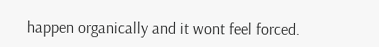happen organically and it wont feel forced.